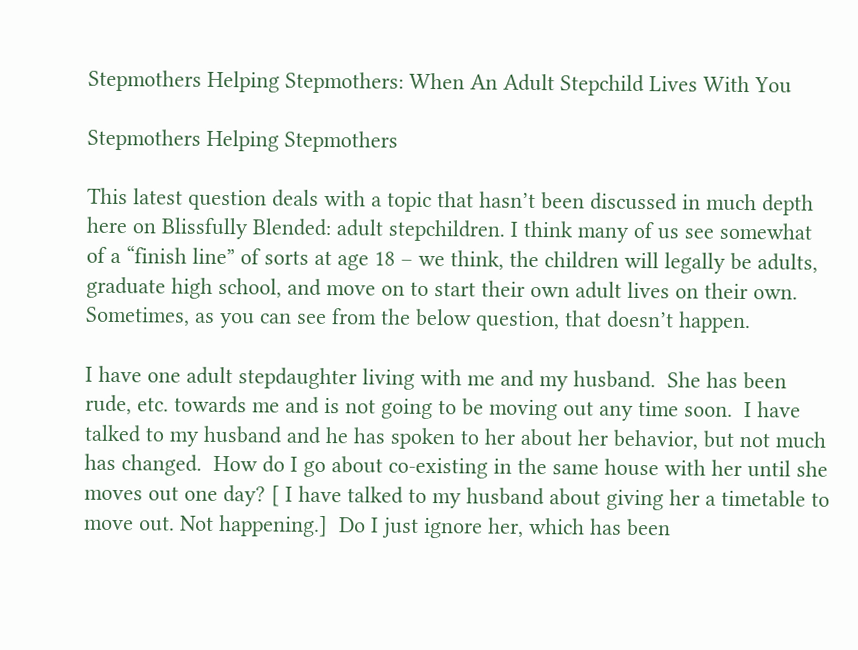Stepmothers Helping Stepmothers: When An Adult Stepchild Lives With You

Stepmothers Helping Stepmothers

This latest question deals with a topic that hasn’t been discussed in much depth here on Blissfully Blended: adult stepchildren. I think many of us see somewhat of a “finish line” of sorts at age 18 – we think, the children will legally be adults, graduate high school, and move on to start their own adult lives on their own. Sometimes, as you can see from the below question, that doesn’t happen.

I have one adult stepdaughter living with me and my husband.  She has been rude, etc. towards me and is not going to be moving out any time soon.  I have talked to my husband and he has spoken to her about her behavior, but not much has changed.  How do I go about co-existing in the same house with her until she moves out one day? [ I have talked to my husband about giving her a timetable to move out. Not happening.]  Do I just ignore her, which has been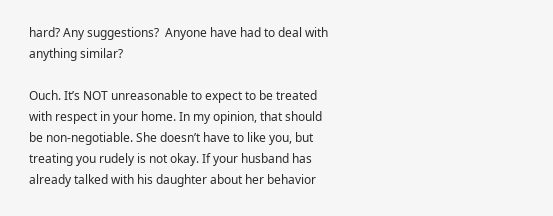hard? Any suggestions?  Anyone have had to deal with anything similar?

Ouch. It’s NOT unreasonable to expect to be treated with respect in your home. In my opinion, that should be non-negotiable. She doesn’t have to like you, but treating you rudely is not okay. If your husband has already talked with his daughter about her behavior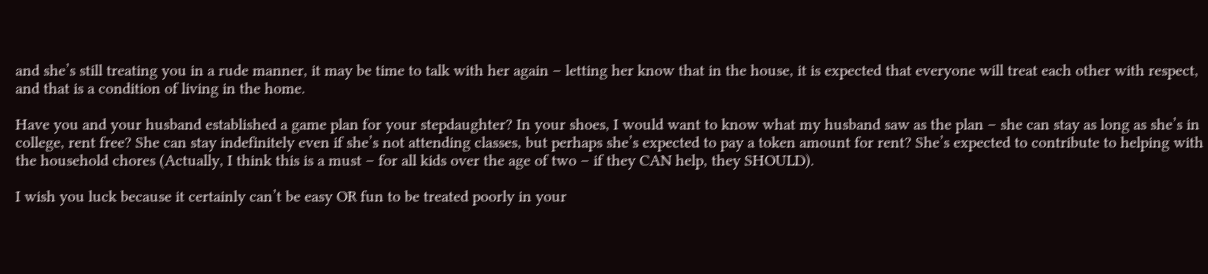and she’s still treating you in a rude manner, it may be time to talk with her again – letting her know that in the house, it is expected that everyone will treat each other with respect, and that is a condition of living in the home.

Have you and your husband established a game plan for your stepdaughter? In your shoes, I would want to know what my husband saw as the plan – she can stay as long as she’s in college, rent free? She can stay indefinitely even if she’s not attending classes, but perhaps she’s expected to pay a token amount for rent? She’s expected to contribute to helping with the household chores (Actually, I think this is a must – for all kids over the age of two – if they CAN help, they SHOULD).

I wish you luck because it certainly can’t be easy OR fun to be treated poorly in your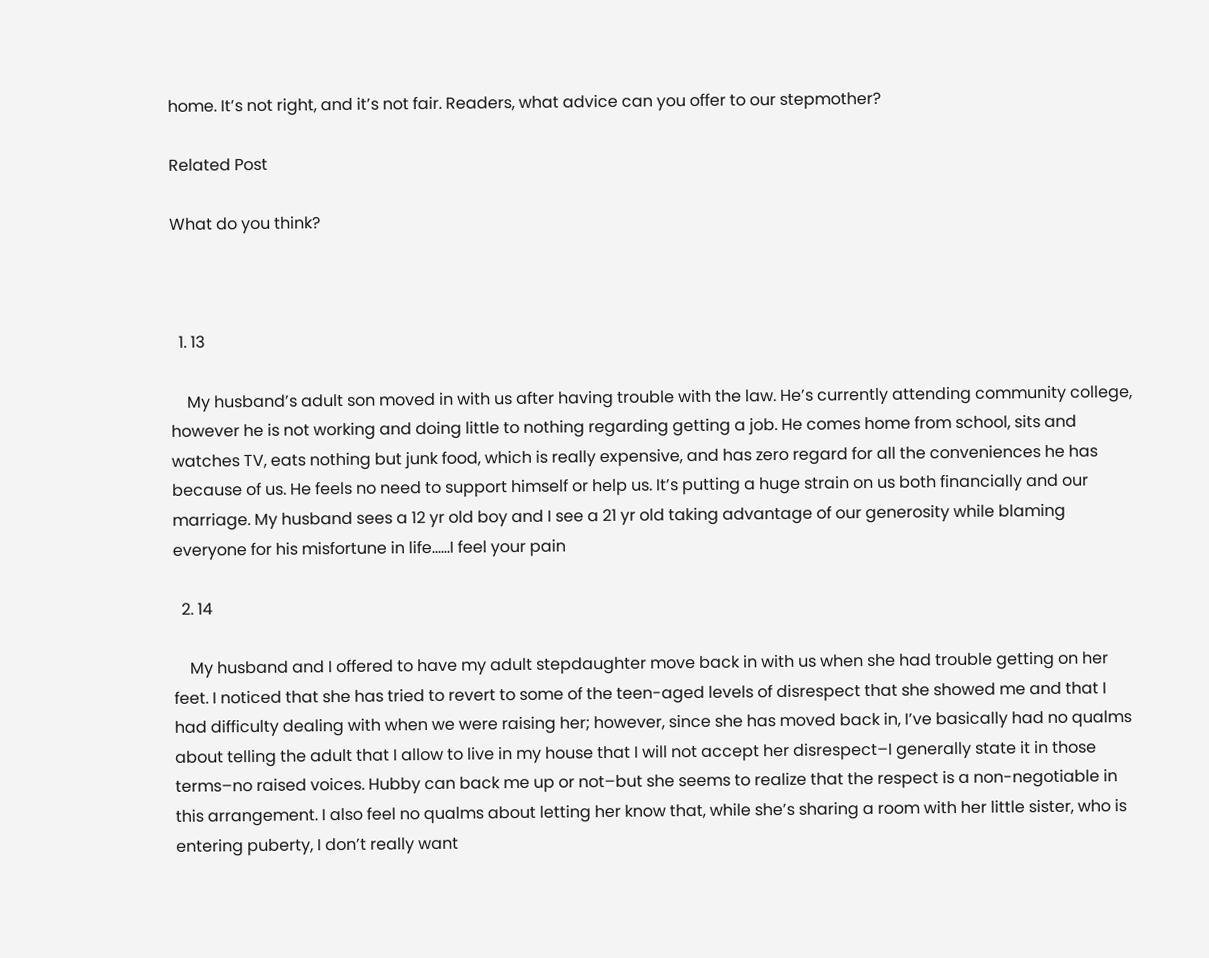home. It’s not right, and it’s not fair. Readers, what advice can you offer to our stepmother?

Related Post

What do you think?



  1. 13

    My husband’s adult son moved in with us after having trouble with the law. He’s currently attending community college, however he is not working and doing little to nothing regarding getting a job. He comes home from school, sits and watches TV, eats nothing but junk food, which is really expensive, and has zero regard for all the conveniences he has because of us. He feels no need to support himself or help us. It’s putting a huge strain on us both financially and our marriage. My husband sees a 12 yr old boy and I see a 21 yr old taking advantage of our generosity while blaming everyone for his misfortune in life……I feel your pain

  2. 14

    My husband and I offered to have my adult stepdaughter move back in with us when she had trouble getting on her feet. I noticed that she has tried to revert to some of the teen-aged levels of disrespect that she showed me and that I had difficulty dealing with when we were raising her; however, since she has moved back in, I’ve basically had no qualms about telling the adult that I allow to live in my house that I will not accept her disrespect–I generally state it in those terms–no raised voices. Hubby can back me up or not–but she seems to realize that the respect is a non-negotiable in this arrangement. I also feel no qualms about letting her know that, while she’s sharing a room with her little sister, who is entering puberty, I don’t really want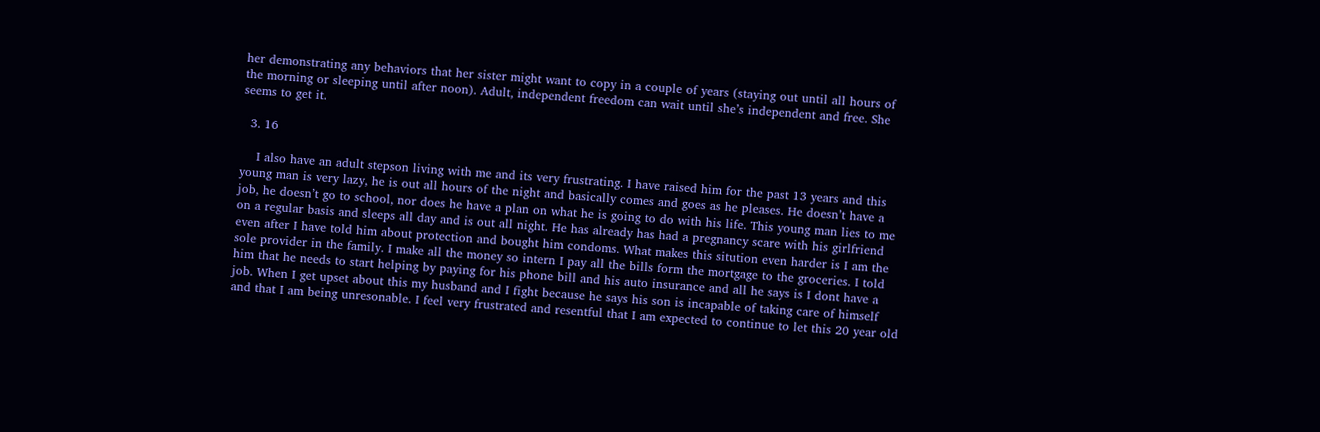her demonstrating any behaviors that her sister might want to copy in a couple of years (staying out until all hours of the morning or sleeping until after noon). Adult, independent freedom can wait until she’s independent and free. She seems to get it.

  3. 16

    I also have an adult stepson living with me and its very frustrating. I have raised him for the past 13 years and this young man is very lazy, he is out all hours of the night and basically comes and goes as he pleases. He doesn’t have a job, he doesn’t go to school, nor does he have a plan on what he is going to do with his life. This young man lies to me on a regular basis and sleeps all day and is out all night. He has already has had a pregnancy scare with his girlfriend even after I have told him about protection and bought him condoms. What makes this sitution even harder is I am the sole provider in the family. I make all the money so intern I pay all the bills form the mortgage to the groceries. I told him that he needs to start helping by paying for his phone bill and his auto insurance and all he says is I dont have a job. When I get upset about this my husband and I fight because he says his son is incapable of taking care of himself and that I am being unresonable. I feel very frustrated and resentful that I am expected to continue to let this 20 year old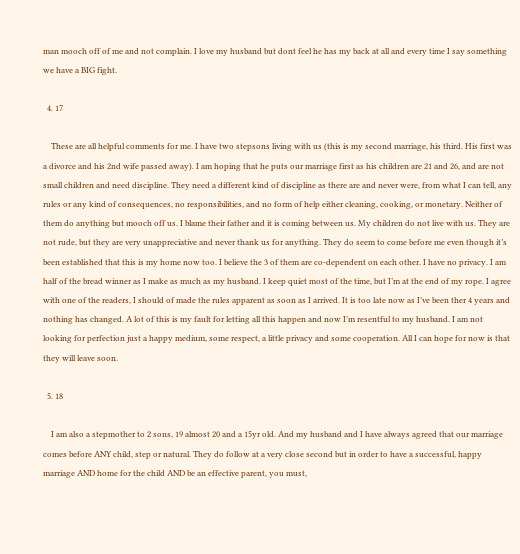man mooch off of me and not complain. I love my husband but dont feel he has my back at all and every time I say something we have a BIG fight.

  4. 17

    These are all helpful comments for me. I have two stepsons living with us (this is my second marriage, his third. His first was a divorce and his 2nd wife passed away). I am hoping that he puts our marriage first as his children are 21 and 26, and are not small children and need discipline. They need a different kind of discipline as there are and never were, from what I can tell, any rules or any kind of consequences, no responsibilities, and no form of help either cleaning, cooking, or monetary. Neither of them do anything but mooch off us. I blame their father and it is coming between us. My children do not live with us. They are not rude, but they are very unappreciative and never thank us for anything. They do seem to come before me even though it’s been established that this is my home now too. I believe the 3 of them are co-dependent on each other. I have no privacy. I am half of the bread winner as I make as much as my husband. I keep quiet most of the time, but I’m at the end of my rope. I agree with one of the readers, I should of made the rules apparent as soon as I arrived. It is too late now as I’ve been ther 4 years and nothing has changed. A lot of this is my fault for letting all this happen and now I’m resentful to my husband. I am not looking for perfection just a happy medium, some respect, a little privacy and some cooperation. All I can hope for now is that they will leave soon.

  5. 18

    I am also a stepmother to 2 sons, 19 almost 20 and a 15yr old. And my husband and I have always agreed that our marriage comes before ANY child, step or natural. They do follow at a very close second but in order to have a successful, happy marriage AND home for the child AND be an effective parent, you must,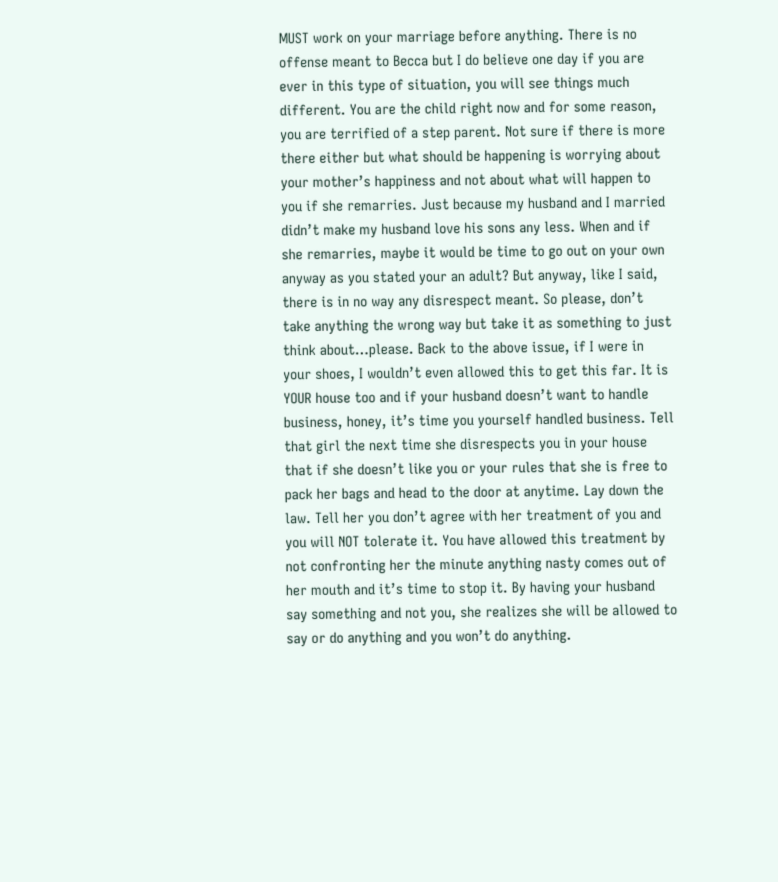MUST work on your marriage before anything. There is no offense meant to Becca but I do believe one day if you are ever in this type of situation, you will see things much different. You are the child right now and for some reason, you are terrified of a step parent. Not sure if there is more there either but what should be happening is worrying about your mother’s happiness and not about what will happen to you if she remarries. Just because my husband and I married didn’t make my husband love his sons any less. When and if she remarries, maybe it would be time to go out on your own anyway as you stated your an adult? But anyway, like I said, there is in no way any disrespect meant. So please, don’t take anything the wrong way but take it as something to just think about…please. Back to the above issue, if I were in your shoes, I wouldn’t even allowed this to get this far. It is YOUR house too and if your husband doesn’t want to handle business, honey, it’s time you yourself handled business. Tell that girl the next time she disrespects you in your house that if she doesn’t like you or your rules that she is free to pack her bags and head to the door at anytime. Lay down the law. Tell her you don’t agree with her treatment of you and you will NOT tolerate it. You have allowed this treatment by not confronting her the minute anything nasty comes out of her mouth and it’s time to stop it. By having your husband say something and not you, she realizes she will be allowed to say or do anything and you won’t do anything.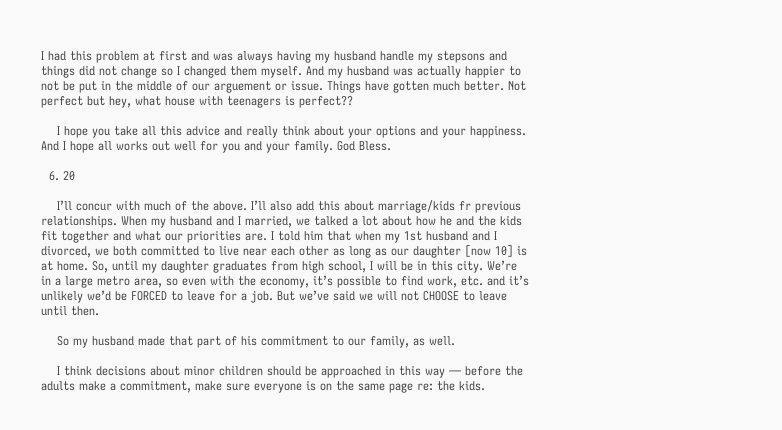I had this problem at first and was always having my husband handle my stepsons and things did not change so I changed them myself. And my husband was actually happier to not be put in the middle of our arguement or issue. Things have gotten much better. Not perfect but hey, what house with teenagers is perfect??

    I hope you take all this advice and really think about your options and your happiness. And I hope all works out well for you and your family. God Bless.

  6. 20

    I’ll concur with much of the above. I’ll also add this about marriage/kids fr previous relationships. When my husband and I married, we talked a lot about how he and the kids fit together and what our priorities are. I told him that when my 1st husband and I divorced, we both committed to live near each other as long as our daughter [now 10] is at home. So, until my daughter graduates from high school, I will be in this city. We’re in a large metro area, so even with the economy, it’s possible to find work, etc. and it’s unlikely we’d be FORCED to leave for a job. But we’ve said we will not CHOOSE to leave until then.

    So my husband made that part of his commitment to our family, as well.

    I think decisions about minor children should be approached in this way — before the adults make a commitment, make sure everyone is on the same page re: the kids.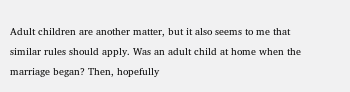Adult children are another matter, but it also seems to me that similar rules should apply. Was an adult child at home when the marriage began? Then, hopefully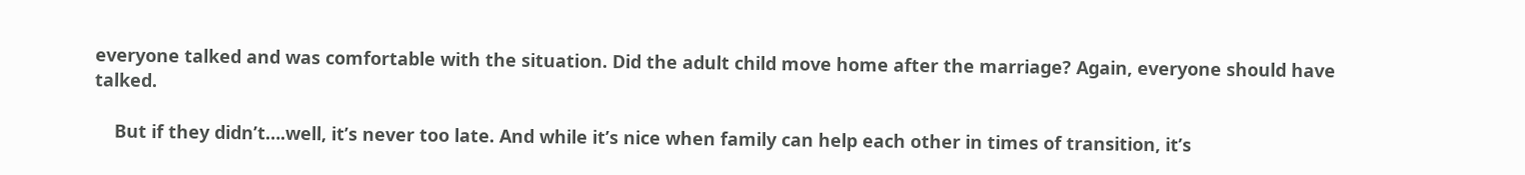everyone talked and was comfortable with the situation. Did the adult child move home after the marriage? Again, everyone should have talked.

    But if they didn’t….well, it’s never too late. And while it’s nice when family can help each other in times of transition, it’s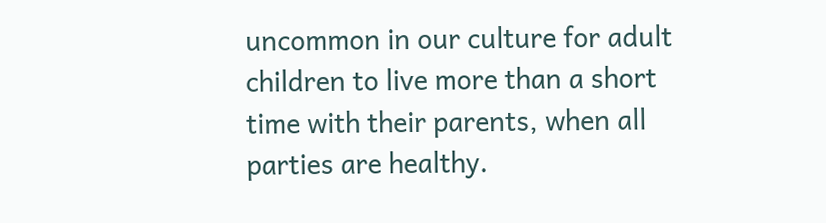uncommon in our culture for adult children to live more than a short time with their parents, when all parties are healthy.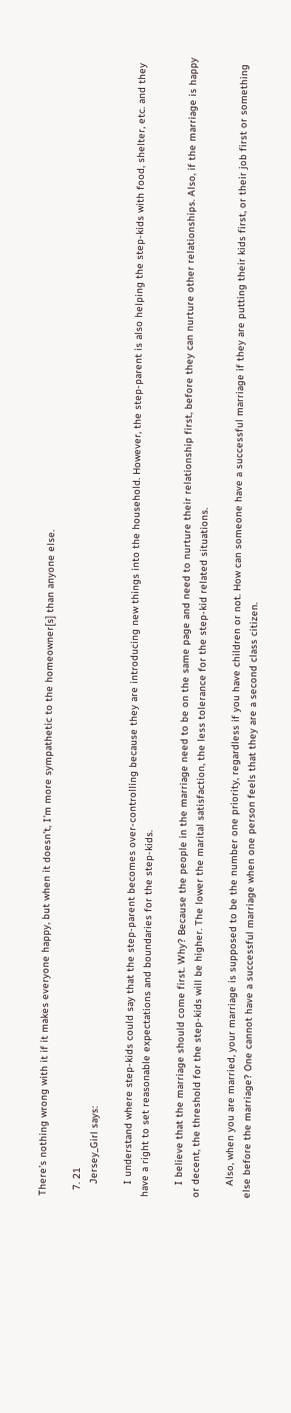There’s nothing wrong with it if it makes everyone happy, but when it doesn’t, I’m more sympathetic to the homeowner[s] than anyone else.

  7. 21
    Jersey_Girl says:

    I understand where step-kids could say that the step-parent becomes over-controlling because they are introducing new things into the household. However, the step-parent is also helping the step-kids with food, shelter, etc. and they have a right to set reasonable expectations and boundaries for the step-kids.

    I believe that the marriage should come first. Why? Because the people in the marriage need to be on the same page and need to nurture their relationship first, before they can nurture other relationships. Also, if the marriage is happy or decent, the threshold for the step-kids will be higher. The lower the marital satisfaction, the less tolerance for the step-kid related situations.

    Also, when you are married, your marriage is supposed to be the number one priority, regardless if you have children or not. How can someone have a successful marriage if they are putting their kids first, or their job first or something else before the marriage? One cannot have a successful marriage when one person feels that they are a second class citizen.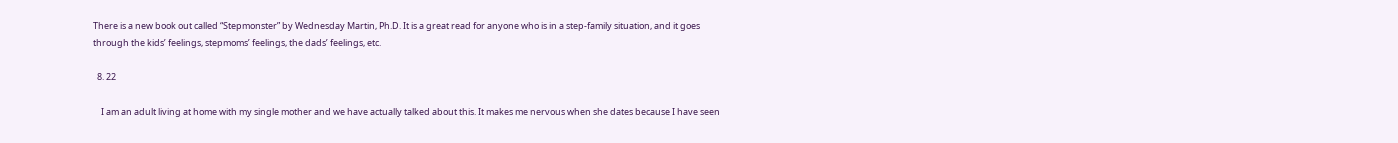There is a new book out called “Stepmonster” by Wednesday Martin, Ph.D. It is a great read for anyone who is in a step-family situation, and it goes through the kids’ feelings, stepmoms’ feelings, the dads’ feelings, etc.

  8. 22

    I am an adult living at home with my single mother and we have actually talked about this. It makes me nervous when she dates because I have seen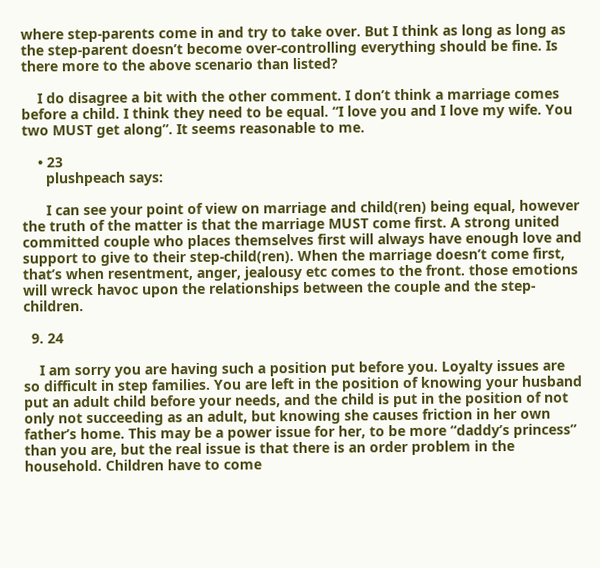where step-parents come in and try to take over. But I think as long as long as the step-parent doesn’t become over-controlling everything should be fine. Is there more to the above scenario than listed?

    I do disagree a bit with the other comment. I don’t think a marriage comes before a child. I think they need to be equal. “I love you and I love my wife. You two MUST get along”. It seems reasonable to me.

    • 23
      plushpeach says:

      I can see your point of view on marriage and child(ren) being equal, however the truth of the matter is that the marriage MUST come first. A strong united committed couple who places themselves first will always have enough love and support to give to their step-child(ren). When the marriage doesn’t come first, that’s when resentment, anger, jealousy etc comes to the front. those emotions will wreck havoc upon the relationships between the couple and the step-children.

  9. 24

    I am sorry you are having such a position put before you. Loyalty issues are so difficult in step families. You are left in the position of knowing your husband put an adult child before your needs, and the child is put in the position of not only not succeeding as an adult, but knowing she causes friction in her own father’s home. This may be a power issue for her, to be more “daddy’s princess” than you are, but the real issue is that there is an order problem in the household. Children have to come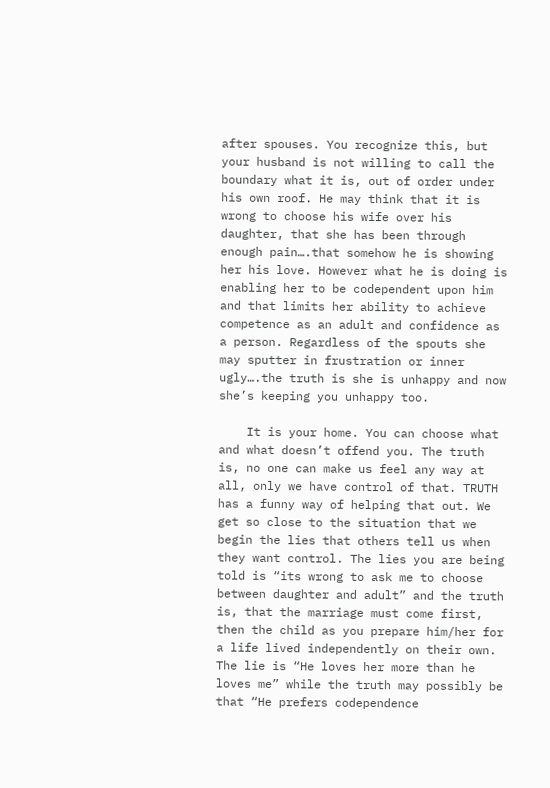after spouses. You recognize this, but your husband is not willing to call the boundary what it is, out of order under his own roof. He may think that it is wrong to choose his wife over his daughter, that she has been through enough pain….that somehow he is showing her his love. However what he is doing is enabling her to be codependent upon him and that limits her ability to achieve competence as an adult and confidence as a person. Regardless of the spouts she may sputter in frustration or inner ugly….the truth is she is unhappy and now she’s keeping you unhappy too.

    It is your home. You can choose what and what doesn’t offend you. The truth is, no one can make us feel any way at all, only we have control of that. TRUTH has a funny way of helping that out. We get so close to the situation that we begin the lies that others tell us when they want control. The lies you are being told is “its wrong to ask me to choose between daughter and adult” and the truth is, that the marriage must come first, then the child as you prepare him/her for a life lived independently on their own. The lie is “He loves her more than he loves me” while the truth may possibly be that “He prefers codependence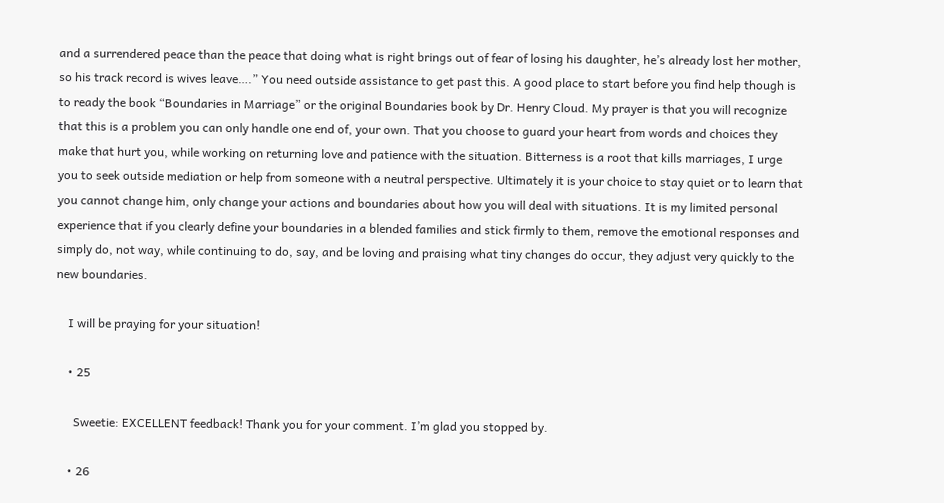and a surrendered peace than the peace that doing what is right brings out of fear of losing his daughter, he’s already lost her mother, so his track record is wives leave….” You need outside assistance to get past this. A good place to start before you find help though is to ready the book “Boundaries in Marriage” or the original Boundaries book by Dr. Henry Cloud. My prayer is that you will recognize that this is a problem you can only handle one end of, your own. That you choose to guard your heart from words and choices they make that hurt you, while working on returning love and patience with the situation. Bitterness is a root that kills marriages, I urge you to seek outside mediation or help from someone with a neutral perspective. Ultimately it is your choice to stay quiet or to learn that you cannot change him, only change your actions and boundaries about how you will deal with situations. It is my limited personal experience that if you clearly define your boundaries in a blended families and stick firmly to them, remove the emotional responses and simply do, not way, while continuing to do, say, and be loving and praising what tiny changes do occur, they adjust very quickly to the new boundaries.

    I will be praying for your situation!

    • 25

      Sweetie: EXCELLENT feedback! Thank you for your comment. I’m glad you stopped by.

    • 26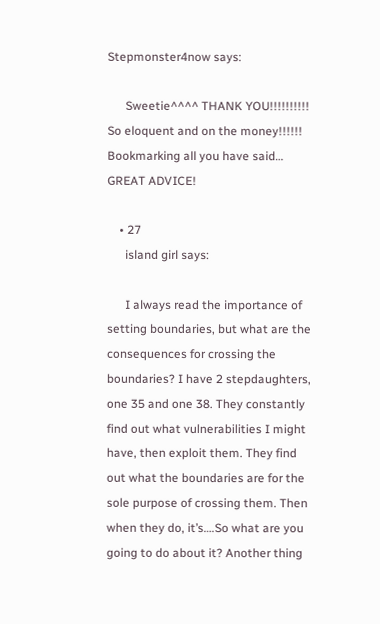Stepmonster4now says:

      Sweetie^^^^ THANK YOU!!!!!!!!!! So eloquent and on the money!!!!!! Bookmarking all you have said… GREAT ADVICE!

    • 27
      island girl says:

      I always read the importance of setting boundaries, but what are the consequences for crossing the boundaries? I have 2 stepdaughters, one 35 and one 38. They constantly find out what vulnerabilities I might have, then exploit them. They find out what the boundaries are for the sole purpose of crossing them. Then when they do, it’s….So what are you going to do about it? Another thing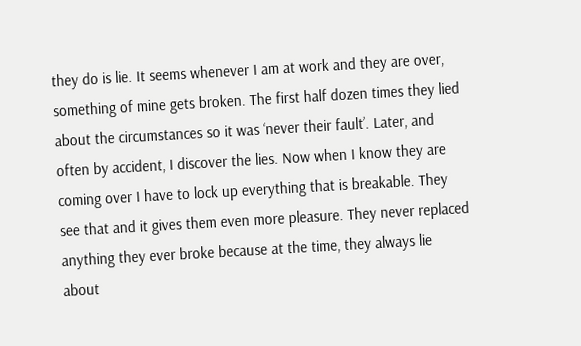they do is lie. It seems whenever I am at work and they are over, something of mine gets broken. The first half dozen times they lied about the circumstances so it was ‘never their fault’. Later, and often by accident, I discover the lies. Now when I know they are coming over I have to lock up everything that is breakable. They see that and it gives them even more pleasure. They never replaced anything they ever broke because at the time, they always lie about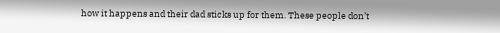how it happens and their dad sticks up for them. These people don’t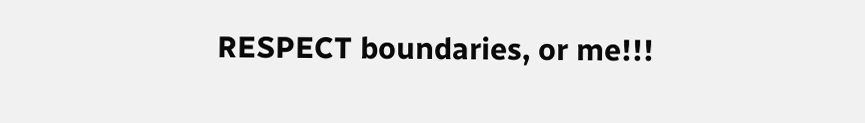RESPECT boundaries, or me!!!